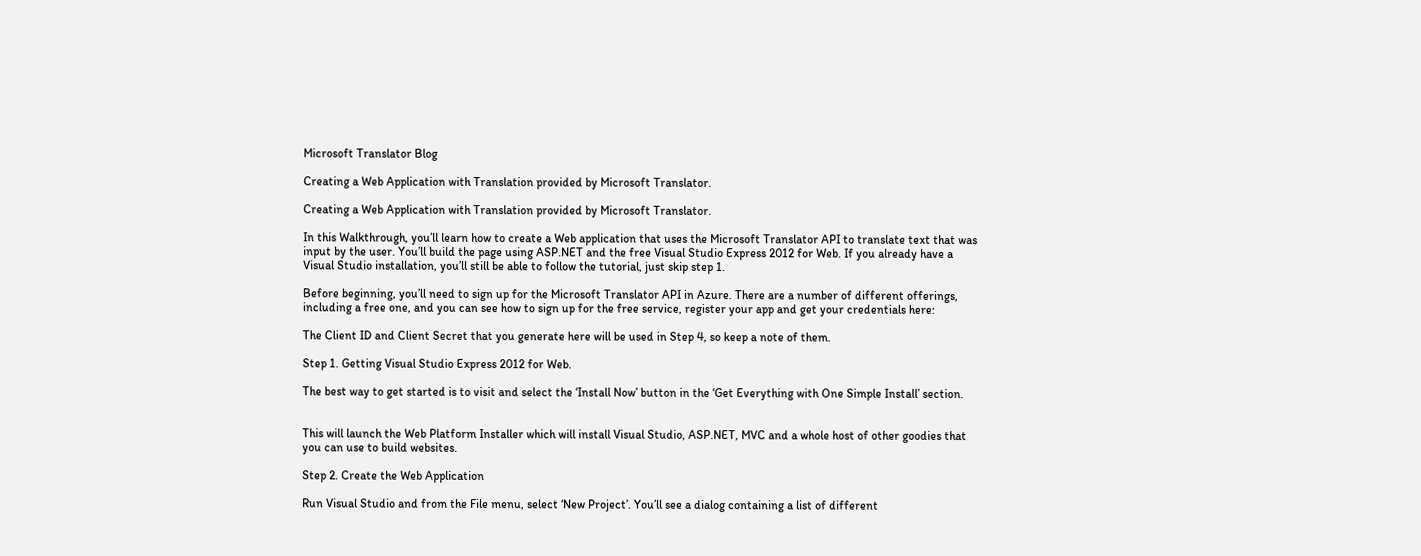Microsoft Translator Blog

Creating a Web Application with Translation provided by Microsoft Translator.

Creating a Web Application with Translation provided by Microsoft Translator.

In this Walkthrough, you’ll learn how to create a Web application that uses the Microsoft Translator API to translate text that was input by the user. You’ll build the page using ASP.NET and the free Visual Studio Express 2012 for Web. If you already have a Visual Studio installation, you’ll still be able to follow the tutorial, just skip step 1.

Before beginning, you’ll need to sign up for the Microsoft Translator API in Azure. There are a number of different offerings, including a free one, and you can see how to sign up for the free service, register your app and get your credentials here:

The Client ID and Client Secret that you generate here will be used in Step 4, so keep a note of them.

Step 1. Getting Visual Studio Express 2012 for Web.

The best way to get started is to visit and select the ‘Install Now’ button in the ‘Get Everything with One Simple Install’ section.


This will launch the Web Platform Installer which will install Visual Studio, ASP.NET, MVC and a whole host of other goodies that you can use to build websites.

Step 2. Create the Web Application

Run Visual Studio and from the File menu, select ‘New Project’. You’ll see a dialog containing a list of different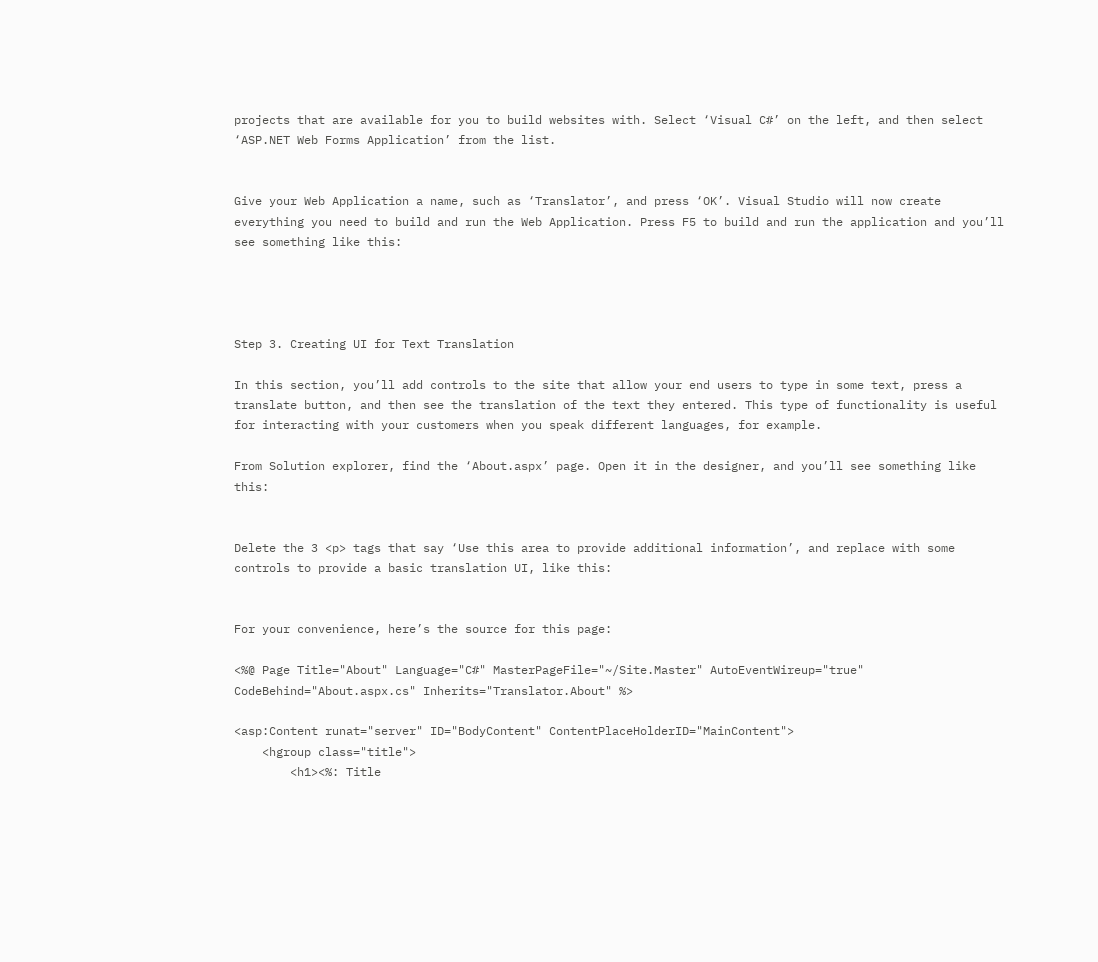projects that are available for you to build websites with. Select ‘Visual C#’ on the left, and then select ‘ASP.NET Web Forms Application’ from the list.


Give your Web Application a name, such as ‘Translator’, and press ‘OK’. Visual Studio will now create everything you need to build and run the Web Application. Press F5 to build and run the application and you’ll see something like this:




Step 3. Creating UI for Text Translation

In this section, you’ll add controls to the site that allow your end users to type in some text, press a translate button, and then see the translation of the text they entered. This type of functionality is useful for interacting with your customers when you speak different languages, for example.

From Solution explorer, find the ‘About.aspx’ page. Open it in the designer, and you’ll see something like this:


Delete the 3 <p> tags that say ‘Use this area to provide additional information’, and replace with some controls to provide a basic translation UI, like this:


For your convenience, here’s the source for this page:

<%@ Page Title="About" Language="C#" MasterPageFile="~/Site.Master" AutoEventWireup="true" CodeBehind="About.aspx.cs" Inherits="Translator.About" %>

<asp:Content runat="server" ID="BodyContent" ContentPlaceHolderID="MainContent">
    <hgroup class="title">
        <h1><%: Title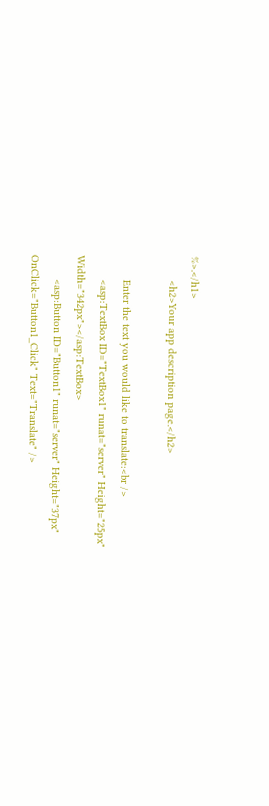%>.</h1>
        <h2>Your app description page.</h2>

        Enter the text you would like to translate:<br />
        <asp:TextBox ID="TextBox1" runat="server" Height="25px" Width="342px"></asp:TextBox>
        <asp:Button ID="Button1" runat="server" Height="37px" OnClick="Button1_Click" Text="Translate" />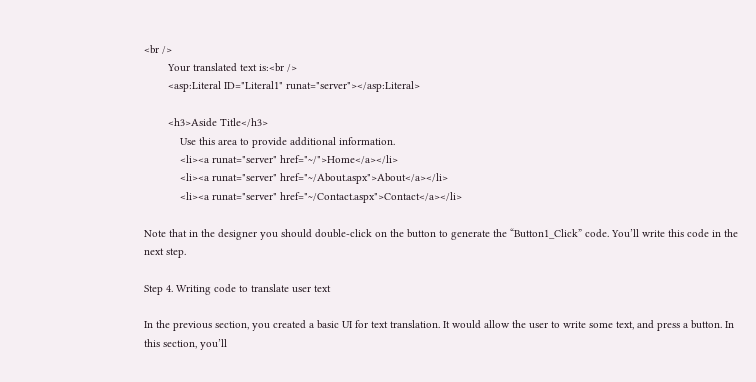<br />
        Your translated text is:<br />
        <asp:Literal ID="Literal1" runat="server"></asp:Literal>

        <h3>Aside Title</h3>
            Use this area to provide additional information.
            <li><a runat="server" href="~/">Home</a></li>
            <li><a runat="server" href="~/About.aspx">About</a></li>
            <li><a runat="server" href="~/Contact.aspx">Contact</a></li>

Note that in the designer you should double-click on the button to generate the “Button1_Click” code. You’ll write this code in the next step.

Step 4. Writing code to translate user text

In the previous section, you created a basic UI for text translation. It would allow the user to write some text, and press a button. In this section, you’ll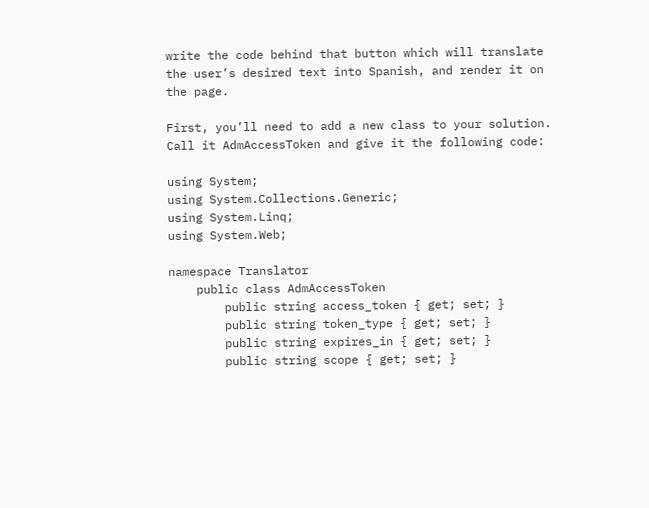write the code behind that button which will translate the user’s desired text into Spanish, and render it on the page.

First, you’ll need to add a new class to your solution. Call it AdmAccessToken and give it the following code:

using System;
using System.Collections.Generic;
using System.Linq;
using System.Web;

namespace Translator
    public class AdmAccessToken
        public string access_token { get; set; }
        public string token_type { get; set; }
        public string expires_in { get; set; }
        public string scope { get; set; }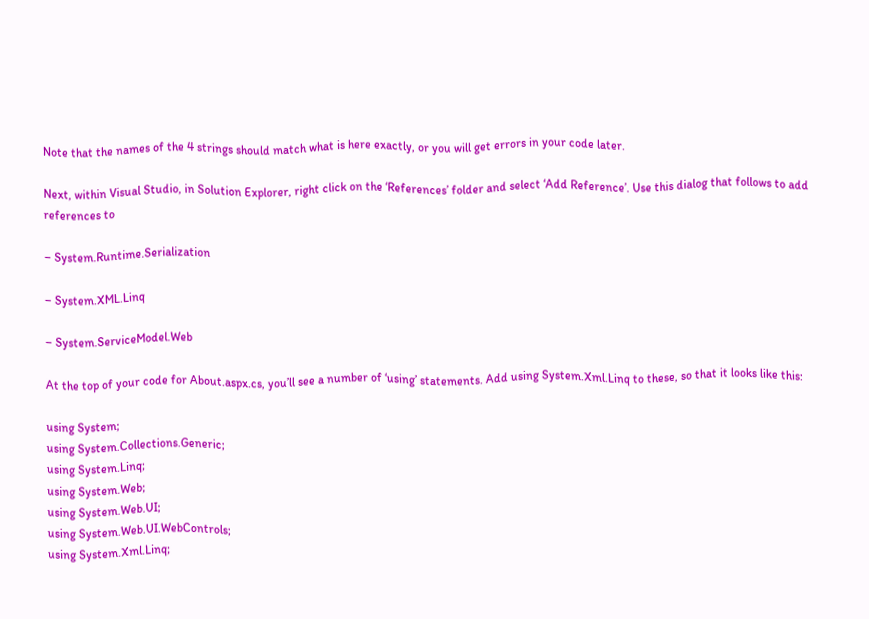Note that the names of the 4 strings should match what is here exactly, or you will get errors in your code later.

Next, within Visual Studio, in Solution Explorer, right click on the ‘References’ folder and select ‘Add Reference’. Use this dialog that follows to add references to

– System.Runtime.Serialization

– System.XML.Linq

– System.ServiceModel.Web

At the top of your code for About.aspx.cs, you’ll see a number of ‘using’ statements. Add using System.Xml.Linq to these, so that it looks like this:

using System;
using System.Collections.Generic;
using System.Linq;
using System.Web;
using System.Web.UI;
using System.Web.UI.WebControls;
using System.Xml.Linq;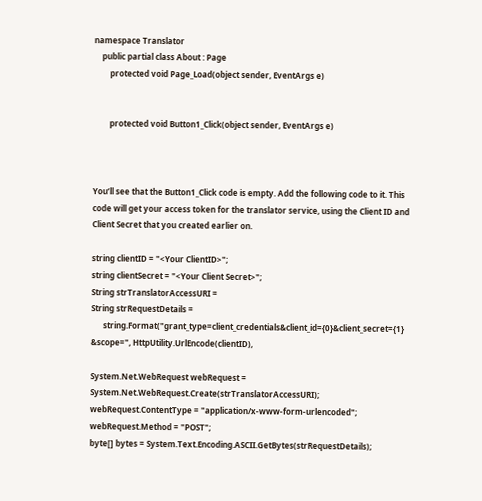namespace Translator
    public partial class About : Page
        protected void Page_Load(object sender, EventArgs e)


        protected void Button1_Click(object sender, EventArgs e)



You’ll see that the Button1_Click code is empty. Add the following code to it. This code will get your access token for the translator service, using the Client ID and Client Secret that you created earlier on.

string clientID = "<Your ClientID>";
string clientSecret = "<Your Client Secret>";
String strTranslatorAccessURI =
String strRequestDetails =
      string.Format("grant_type=client_credentials&client_id={0}&client_secret={1} &scope=", HttpUtility.UrlEncode(clientID),

System.Net.WebRequest webRequest = System.Net.WebRequest.Create(strTranslatorAccessURI);
webRequest.ContentType = "application/x-www-form-urlencoded";
webRequest.Method = "POST";
byte[] bytes = System.Text.Encoding.ASCII.GetBytes(strRequestDetails);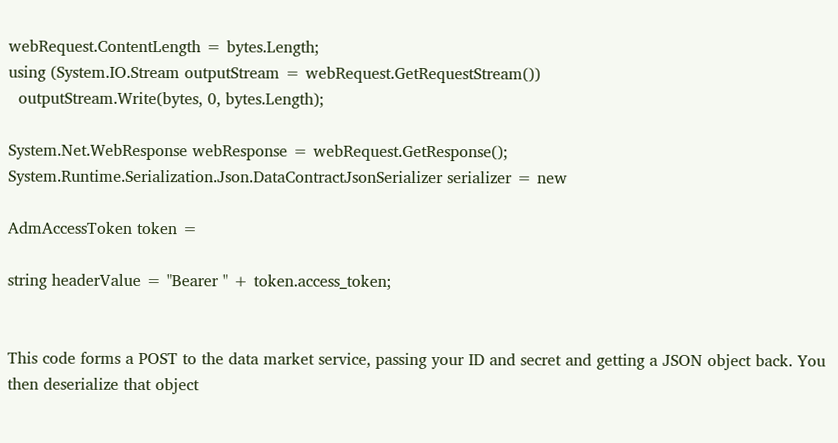webRequest.ContentLength = bytes.Length;
using (System.IO.Stream outputStream = webRequest.GetRequestStream())
  outputStream.Write(bytes, 0, bytes.Length);

System.Net.WebResponse webResponse = webRequest.GetResponse();
System.Runtime.Serialization.Json.DataContractJsonSerializer serializer = new

AdmAccessToken token =

string headerValue = "Bearer " + token.access_token;


This code forms a POST to the data market service, passing your ID and secret and getting a JSON object back. You then deserialize that object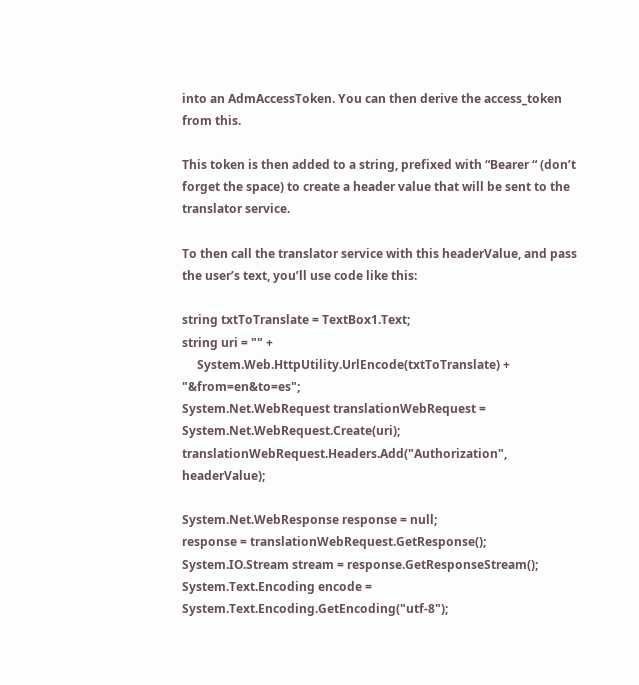into an AdmAccessToken. You can then derive the access_token from this.

This token is then added to a string, prefixed with “Bearer “ (don’t forget the space) to create a header value that will be sent to the translator service.

To then call the translator service with this headerValue, and pass the user’s text, you’ll use code like this:

string txtToTranslate = TextBox1.Text;
string uri = "" +
     System.Web.HttpUtility.UrlEncode(txtToTranslate) + "&from=en&to=es";
System.Net.WebRequest translationWebRequest = System.Net.WebRequest.Create(uri);
translationWebRequest.Headers.Add("Authorization", headerValue);

System.Net.WebResponse response = null;
response = translationWebRequest.GetResponse();
System.IO.Stream stream = response.GetResponseStream();
System.Text.Encoding encode = System.Text.Encoding.GetEncoding("utf-8");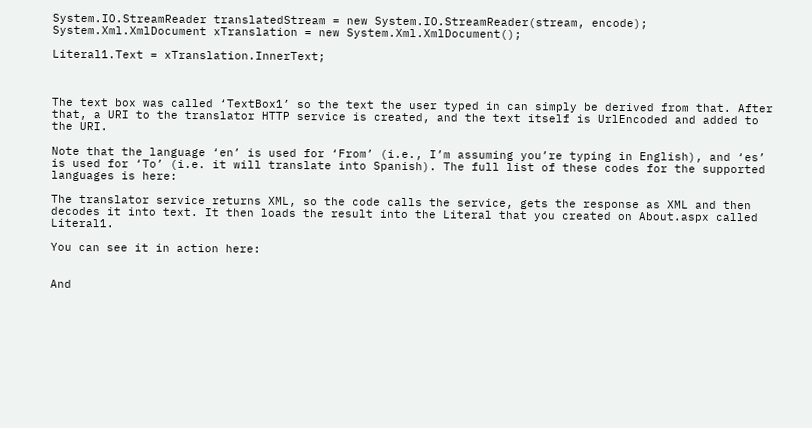System.IO.StreamReader translatedStream = new System.IO.StreamReader(stream, encode);
System.Xml.XmlDocument xTranslation = new System.Xml.XmlDocument();

Literal1.Text = xTranslation.InnerText;



The text box was called ‘TextBox1’ so the text the user typed in can simply be derived from that. After that, a URI to the translator HTTP service is created, and the text itself is UrlEncoded and added to the URI.

Note that the language ‘en’ is used for ‘From’ (i.e., I’m assuming you’re typing in English), and ‘es’ is used for ‘To’ (i.e. it will translate into Spanish). The full list of these codes for the supported languages is here:

The translator service returns XML, so the code calls the service, gets the response as XML and then decodes it into text. It then loads the result into the Literal that you created on About.aspx called Literal1.

You can see it in action here:


And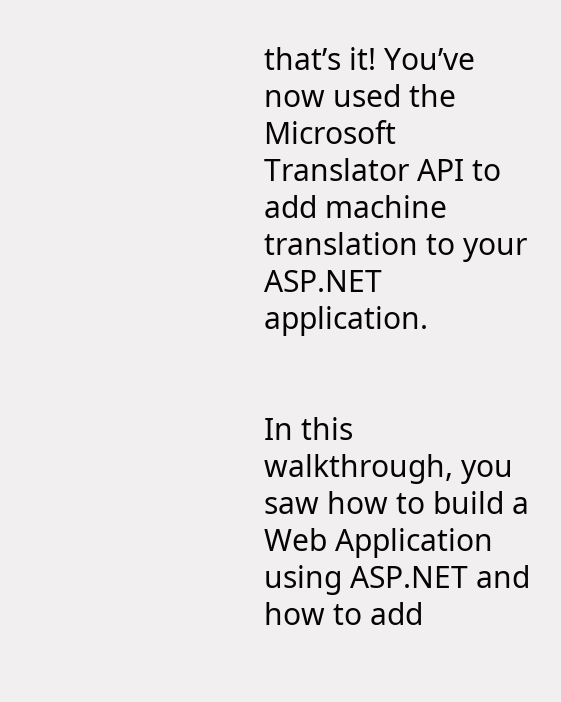that’s it! You’ve now used the Microsoft Translator API to add machine translation to your ASP.NET application.


In this walkthrough, you saw how to build a Web Application using ASP.NET and how to add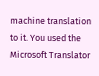machine translation to it. You used the Microsoft Translator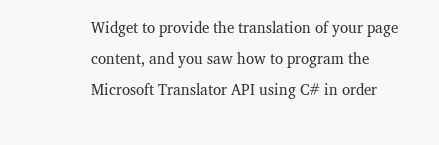Widget to provide the translation of your page content, and you saw how to program the Microsoft Translator API using C# in order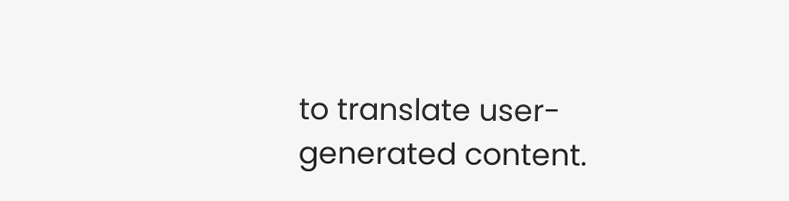to translate user-generated content.